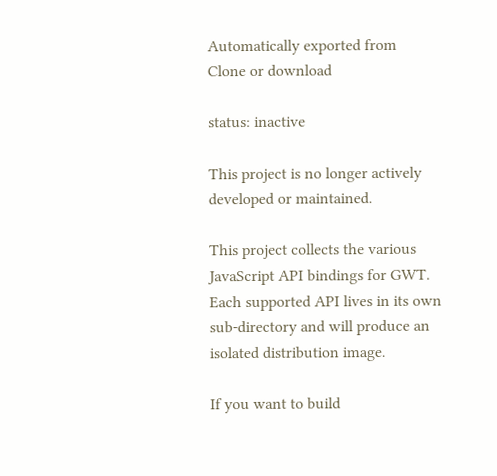Automatically exported from
Clone or download

status: inactive

This project is no longer actively developed or maintained.

This project collects the various JavaScript API bindings for GWT. Each supported API lives in its own sub-directory and will produce an isolated distribution image.

If you want to build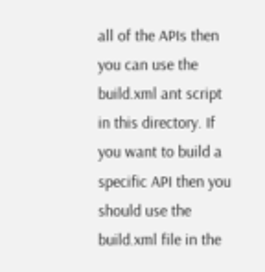all of the APIs then you can use the build.xml ant script in this directory. If you want to build a specific API then you should use the build.xml file in the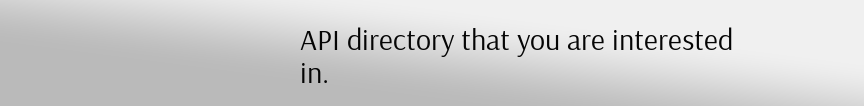API directory that you are interested in.